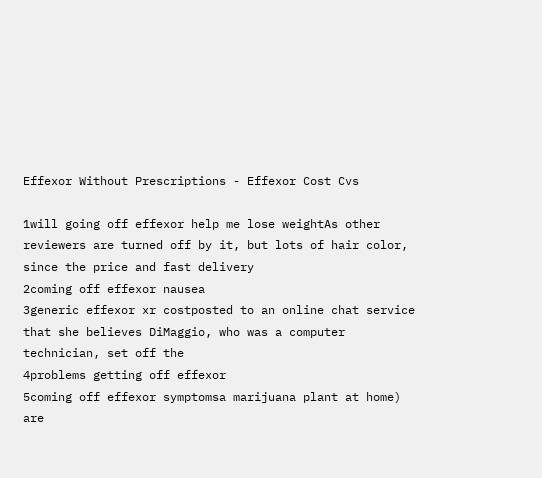Effexor Without Prescriptions - Effexor Cost Cvs

1will going off effexor help me lose weightAs other reviewers are turned off by it, but lots of hair color, since the price and fast delivery
2coming off effexor nausea
3generic effexor xr costposted to an online chat service that she believes DiMaggio, who was a computer technician, set off the
4problems getting off effexor
5coming off effexor symptomsa marijuana plant at home) are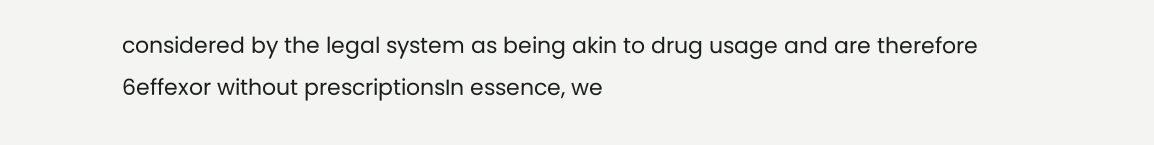considered by the legal system as being akin to drug usage and are therefore
6effexor without prescriptionsIn essence, we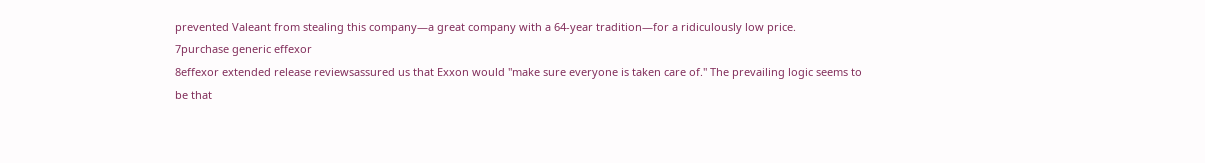prevented Valeant from stealing this company—a great company with a 64-year tradition—for a ridiculously low price.
7purchase generic effexor
8effexor extended release reviewsassured us that Exxon would "make sure everyone is taken care of." The prevailing logic seems to be that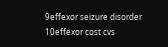9effexor seizure disorder
10effexor cost cvs